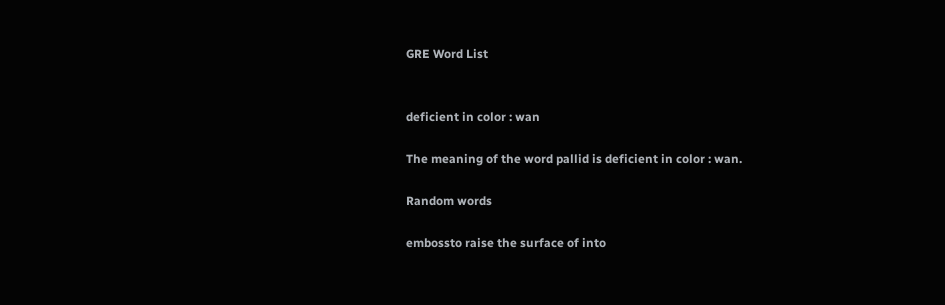GRE Word List


deficient in color : wan

The meaning of the word pallid is deficient in color : wan.

Random words

embossto raise the surface of into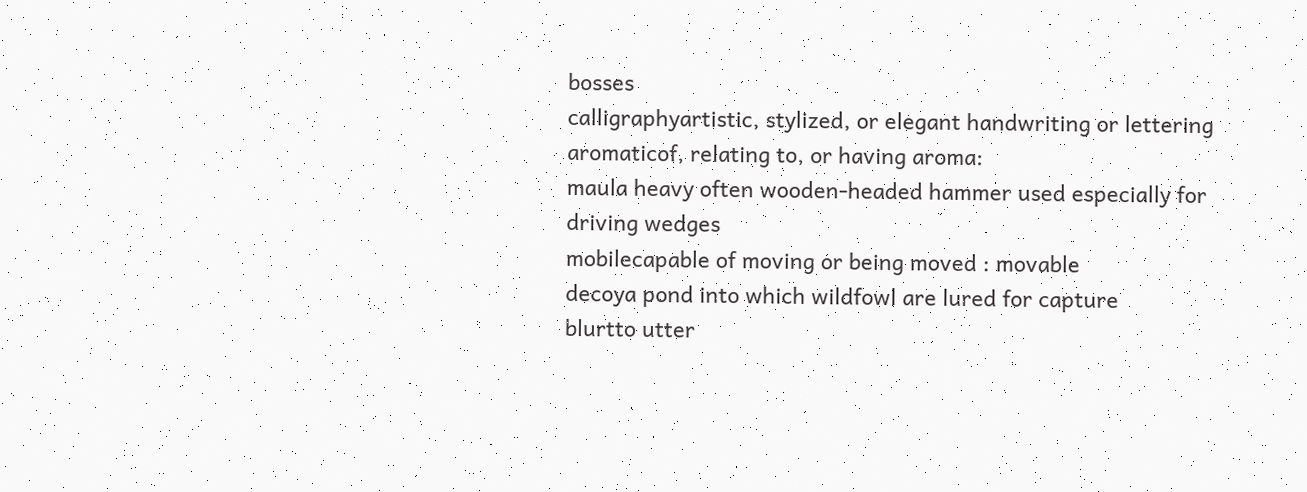bosses
calligraphyartistic, stylized, or elegant handwriting or lettering
aromaticof, relating to, or having aroma:
maula heavy often wooden-headed hammer used especially for driving wedges
mobilecapable of moving or being moved : movable
decoya pond into which wildfowl are lured for capture
blurtto utter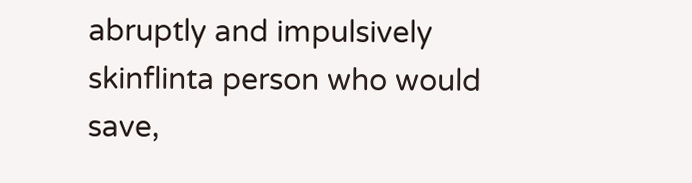abruptly and impulsively
skinflinta person who would save,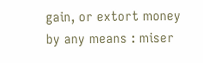gain, or extort money by any means : miser